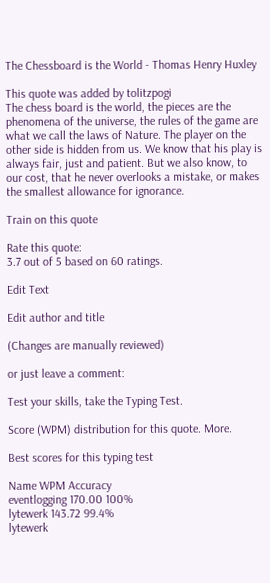The Chessboard is the World - Thomas Henry Huxley

This quote was added by tolitzpogi
The chess board is the world, the pieces are the phenomena of the universe, the rules of the game are what we call the laws of Nature. The player on the other side is hidden from us. We know that his play is always fair, just and patient. But we also know, to our cost, that he never overlooks a mistake, or makes the smallest allowance for ignorance.

Train on this quote

Rate this quote:
3.7 out of 5 based on 60 ratings.

Edit Text

Edit author and title

(Changes are manually reviewed)

or just leave a comment:

Test your skills, take the Typing Test.

Score (WPM) distribution for this quote. More.

Best scores for this typing test

Name WPM Accuracy
eventlogging 170.00 100%
lytewerk 143.72 99.4%
lytewerk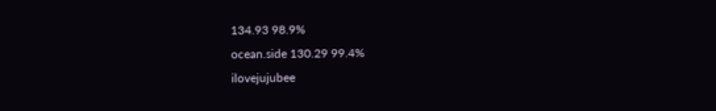134.93 98.9%
ocean.side 130.29 99.4%
ilovejujubee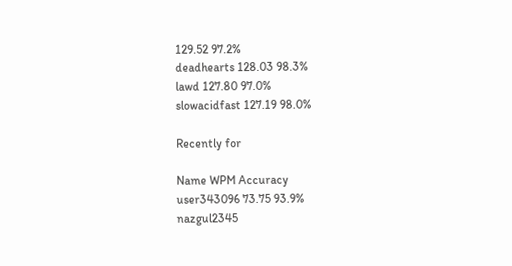129.52 97.2%
deadhearts 128.03 98.3%
lawd 127.80 97.0%
slowacidfast 127.19 98.0%

Recently for

Name WPM Accuracy
user343096 73.75 93.9%
nazgul2345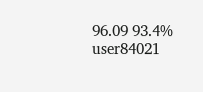96.09 93.4%
user84021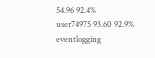54.96 92.4%
user74975 93.60 92.9%
eventlogging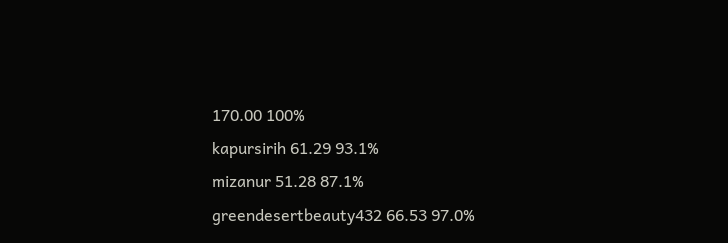170.00 100%
kapursirih 61.29 93.1%
mizanur 51.28 87.1%
greendesertbeauty432 66.53 97.0%